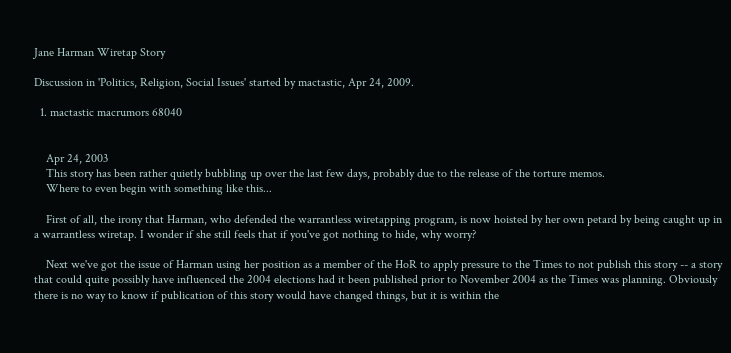Jane Harman Wiretap Story

Discussion in 'Politics, Religion, Social Issues' started by mactastic, Apr 24, 2009.

  1. mactastic macrumors 68040


    Apr 24, 2003
    This story has been rather quietly bubbling up over the last few days, probably due to the release of the torture memos.
    Where to even begin with something like this...

    First of all, the irony that Harman, who defended the warrantless wiretapping program, is now hoisted by her own petard by being caught up in a warrantless wiretap. I wonder if she still feels that if you've got nothing to hide, why worry?

    Next we've got the issue of Harman using her position as a member of the HoR to apply pressure to the Times to not publish this story -- a story that could quite possibly have influenced the 2004 elections had it been published prior to November 2004 as the Times was planning. Obviously there is no way to know if publication of this story would have changed things, but it is within the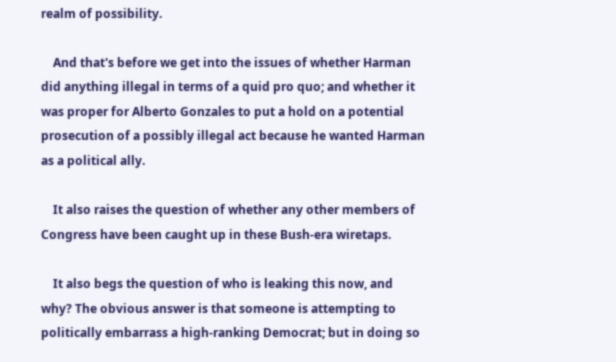realm of possibility.

    And that's before we get into the issues of whether Harman did anything illegal in terms of a quid pro quo; and whether it was proper for Alberto Gonzales to put a hold on a potential prosecution of a possibly illegal act because he wanted Harman as a political ally.

    It also raises the question of whether any other members of Congress have been caught up in these Bush-era wiretaps.

    It also begs the question of who is leaking this now, and why? The obvious answer is that someone is attempting to politically embarrass a high-ranking Democrat; but in doing so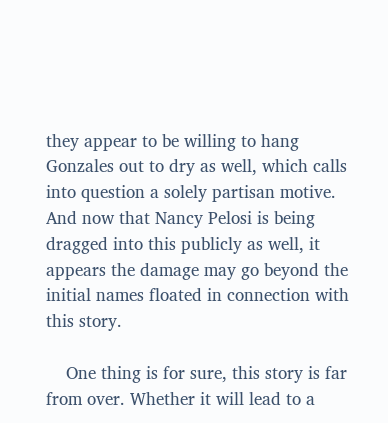they appear to be willing to hang Gonzales out to dry as well, which calls into question a solely partisan motive. And now that Nancy Pelosi is being dragged into this publicly as well, it appears the damage may go beyond the initial names floated in connection with this story.

    One thing is for sure, this story is far from over. Whether it will lead to a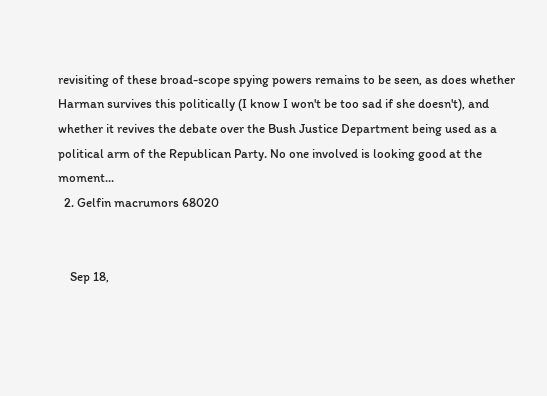revisiting of these broad-scope spying powers remains to be seen, as does whether Harman survives this politically (I know I won't be too sad if she doesn't), and whether it revives the debate over the Bush Justice Department being used as a political arm of the Republican Party. No one involved is looking good at the moment...
  2. Gelfin macrumors 68020


    Sep 18,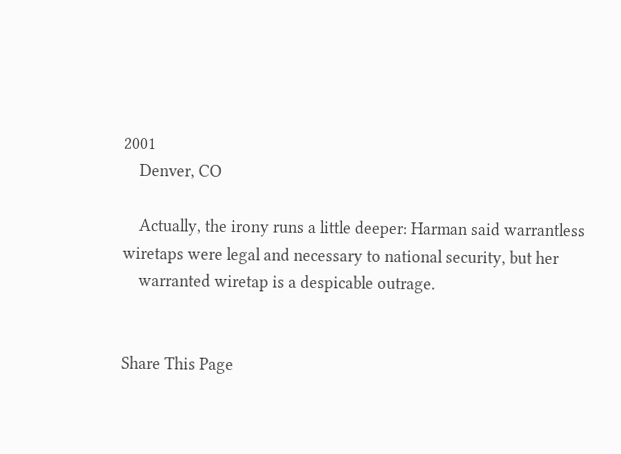2001
    Denver, CO

    Actually, the irony runs a little deeper: Harman said warrantless wiretaps were legal and necessary to national security, but her
    warranted wiretap is a despicable outrage.


Share This Page